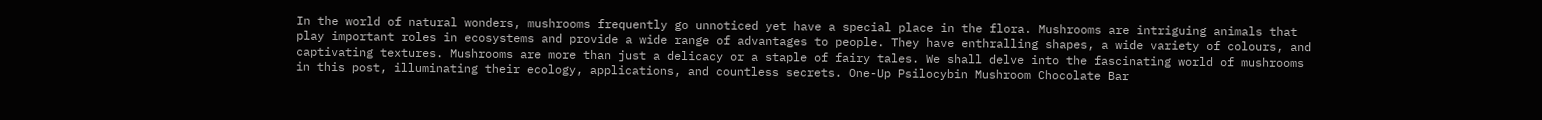In the world of natural wonders, mushrooms frequently go unnoticed yet have a special place in the flora. Mushrooms are intriguing animals that play important roles in ecosystems and provide a wide range of advantages to people. They have enthralling shapes, a wide variety of colours, and captivating textures. Mushrooms are more than just a delicacy or a staple of fairy tales. We shall delve into the fascinating world of mushrooms in this post, illuminating their ecology, applications, and countless secrets. One-Up Psilocybin Mushroom Chocolate Bar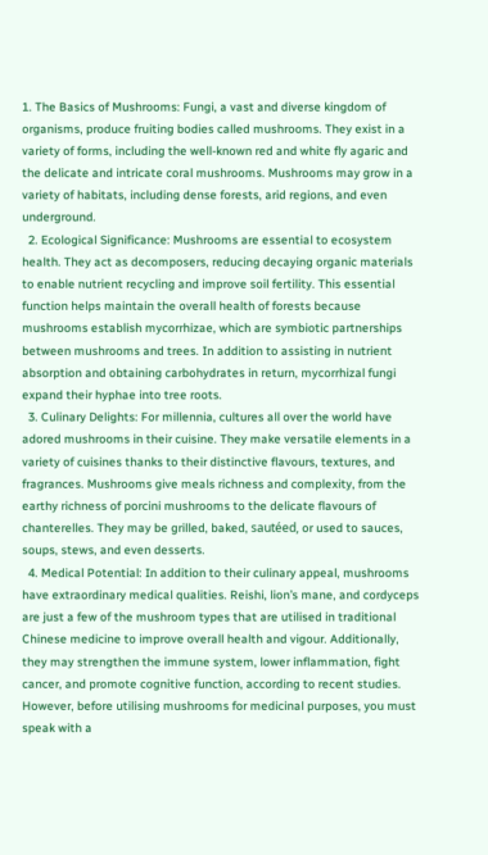1. The Basics of Mushrooms: Fungi, a vast and diverse kingdom of organisms, produce fruiting bodies called mushrooms. They exist in a variety of forms, including the well-known red and white fly agaric and the delicate and intricate coral mushrooms. Mushrooms may grow in a variety of habitats, including dense forests, arid regions, and even underground.
  2. Ecological Significance: Mushrooms are essential to ecosystem health. They act as decomposers, reducing decaying organic materials to enable nutrient recycling and improve soil fertility. This essential function helps maintain the overall health of forests because mushrooms establish mycorrhizae, which are symbiotic partnerships between mushrooms and trees. In addition to assisting in nutrient absorption and obtaining carbohydrates in return, mycorrhizal fungi expand their hyphae into tree roots.
  3. Culinary Delights: For millennia, cultures all over the world have adored mushrooms in their cuisine. They make versatile elements in a variety of cuisines thanks to their distinctive flavours, textures, and fragrances. Mushrooms give meals richness and complexity, from the earthy richness of porcini mushrooms to the delicate flavours of chanterelles. They may be grilled, baked, sautéed, or used to sauces, soups, stews, and even desserts.
  4. Medical Potential: In addition to their culinary appeal, mushrooms have extraordinary medical qualities. Reishi, lion’s mane, and cordyceps are just a few of the mushroom types that are utilised in traditional Chinese medicine to improve overall health and vigour. Additionally, they may strengthen the immune system, lower inflammation, fight cancer, and promote cognitive function, according to recent studies. However, before utilising mushrooms for medicinal purposes, you must speak with a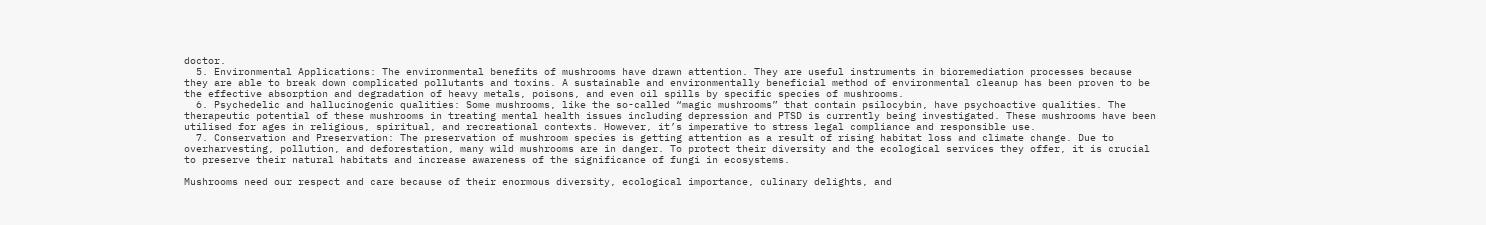doctor.
  5. Environmental Applications: The environmental benefits of mushrooms have drawn attention. They are useful instruments in bioremediation processes because they are able to break down complicated pollutants and toxins. A sustainable and environmentally beneficial method of environmental cleanup has been proven to be the effective absorption and degradation of heavy metals, poisons, and even oil spills by specific species of mushrooms.
  6. Psychedelic and hallucinogenic qualities: Some mushrooms, like the so-called “magic mushrooms” that contain psilocybin, have psychoactive qualities. The therapeutic potential of these mushrooms in treating mental health issues including depression and PTSD is currently being investigated. These mushrooms have been utilised for ages in religious, spiritual, and recreational contexts. However, it’s imperative to stress legal compliance and responsible use.
  7. Conservation and Preservation: The preservation of mushroom species is getting attention as a result of rising habitat loss and climate change. Due to overharvesting, pollution, and deforestation, many wild mushrooms are in danger. To protect their diversity and the ecological services they offer, it is crucial to preserve their natural habitats and increase awareness of the significance of fungi in ecosystems.

Mushrooms need our respect and care because of their enormous diversity, ecological importance, culinary delights, and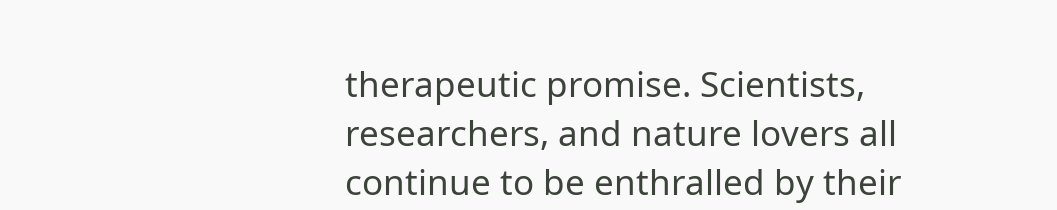therapeutic promise. Scientists, researchers, and nature lovers all continue to be enthralled by their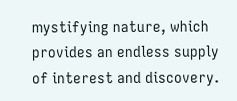mystifying nature, which provides an endless supply of interest and discovery.